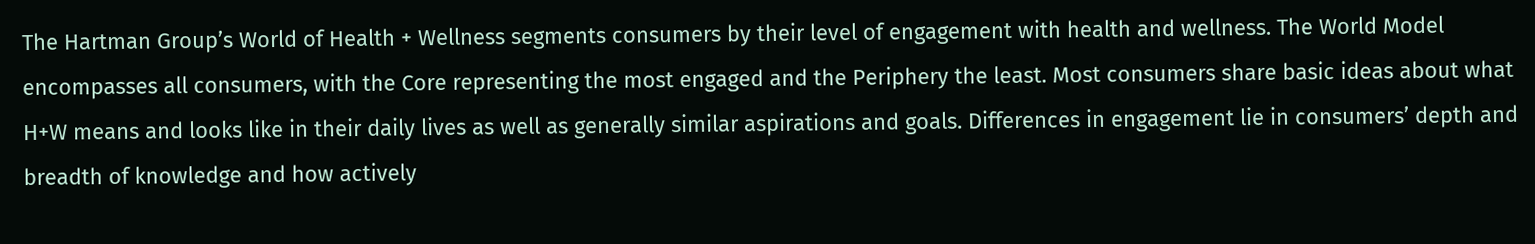The Hartman Group’s World of Health + Wellness segments consumers by their level of engagement with health and wellness. The World Model encompasses all consumers, with the Core representing the most engaged and the Periphery the least. Most consumers share basic ideas about what H+W means and looks like in their daily lives as well as generally similar aspirations and goals. Differences in engagement lie in consumers’ depth and breadth of knowledge and how actively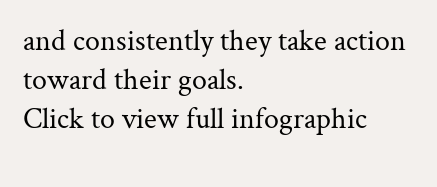and consistently they take action toward their goals.
Click to view full infographic